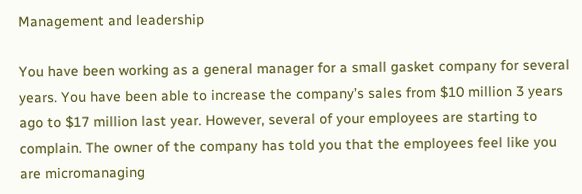Management and leadership

You have been working as a general manager for a small gasket company for several years. You have been able to increase the company’s sales from $10 million 3 years ago to $17 million last year. However, several of your employees are starting to complain. The owner of the company has told you that the employees feel like you are micromanaging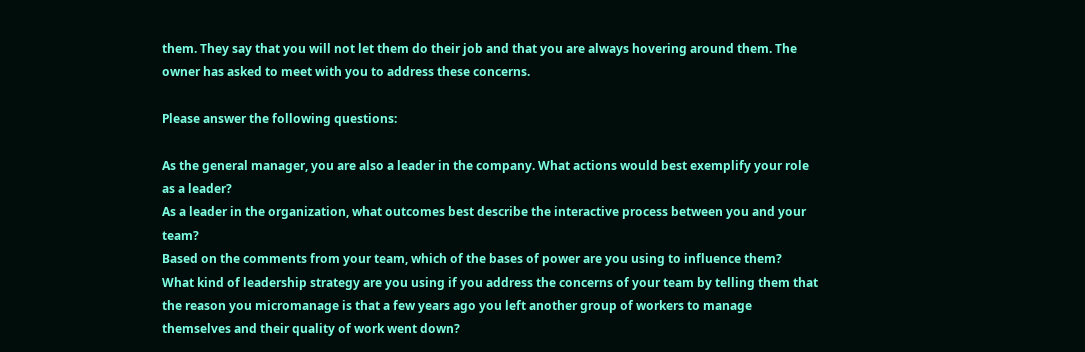them. They say that you will not let them do their job and that you are always hovering around them. The owner has asked to meet with you to address these concerns.

Please answer the following questions:

As the general manager, you are also a leader in the company. What actions would best exemplify your role as a leader?
As a leader in the organization, what outcomes best describe the interactive process between you and your team?
Based on the comments from your team, which of the bases of power are you using to influence them?
What kind of leadership strategy are you using if you address the concerns of your team by telling them that the reason you micromanage is that a few years ago you left another group of workers to manage themselves and their quality of work went down?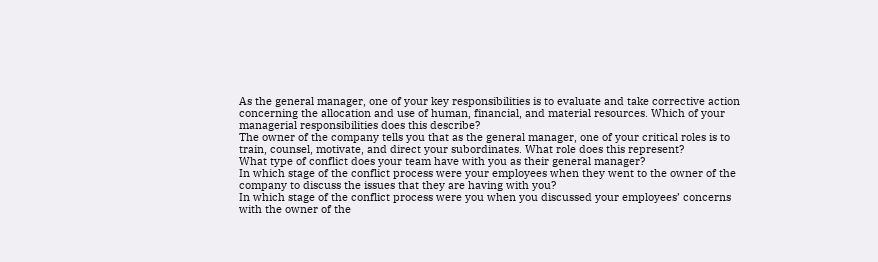As the general manager, one of your key responsibilities is to evaluate and take corrective action concerning the allocation and use of human, financial, and material resources. Which of your managerial responsibilities does this describe?
The owner of the company tells you that as the general manager, one of your critical roles is to train, counsel, motivate, and direct your subordinates. What role does this represent?
What type of conflict does your team have with you as their general manager?
In which stage of the conflict process were your employees when they went to the owner of the company to discuss the issues that they are having with you?
In which stage of the conflict process were you when you discussed your employees’ concerns with the owner of the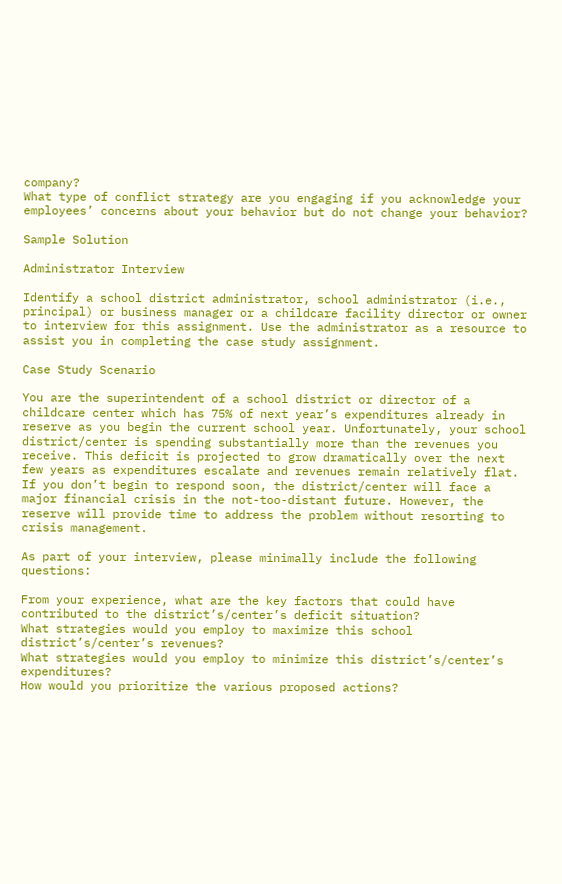company?
What type of conflict strategy are you engaging if you acknowledge your employees’ concerns about your behavior but do not change your behavior?

Sample Solution

Administrator Interview

Identify a school district administrator, school administrator (i.e., principal) or business manager or a childcare facility director or owner to interview for this assignment. Use the administrator as a resource to assist you in completing the case study assignment.

Case Study Scenario

You are the superintendent of a school district or director of a childcare center which has 75% of next year’s expenditures already in reserve as you begin the current school year. Unfortunately, your school district/center is spending substantially more than the revenues you receive. This deficit is projected to grow dramatically over the next few years as expenditures escalate and revenues remain relatively flat. If you don’t begin to respond soon, the district/center will face a major financial crisis in the not-too-distant future. However, the reserve will provide time to address the problem without resorting to crisis management.

As part of your interview, please minimally include the following questions:

From your experience, what are the key factors that could have contributed to the district’s/center’s deficit situation?
What strategies would you employ to maximize this school district’s/center’s revenues?
What strategies would you employ to minimize this district’s/center’s expenditures?
How would you prioritize the various proposed actions?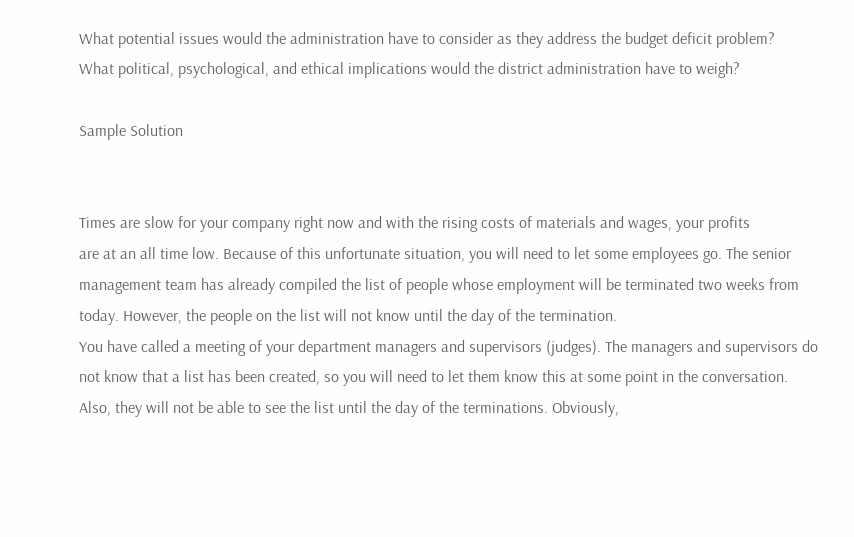What potential issues would the administration have to consider as they address the budget deficit problem?
What political, psychological, and ethical implications would the district administration have to weigh?

Sample Solution


Times are slow for your company right now and with the rising costs of materials and wages, your profits
are at an all time low. Because of this unfortunate situation, you will need to let some employees go. The senior management team has already compiled the list of people whose employment will be terminated two weeks from today. However, the people on the list will not know until the day of the termination.
You have called a meeting of your department managers and supervisors (judges). The managers and supervisors do not know that a list has been created, so you will need to let them know this at some point in the conversation. Also, they will not be able to see the list until the day of the terminations. Obviously,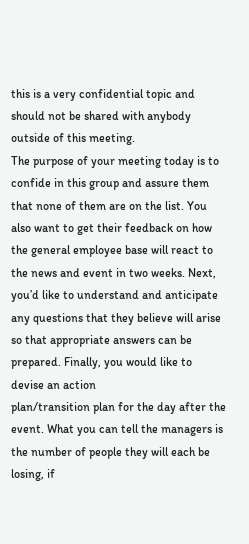this is a very confidential topic and should not be shared with anybody outside of this meeting.
The purpose of your meeting today is to confide in this group and assure them that none of them are on the list. You also want to get their feedback on how the general employee base will react to the news and event in two weeks. Next, you’d like to understand and anticipate any questions that they believe will arise so that appropriate answers can be prepared. Finally, you would like to devise an action
plan/transition plan for the day after the event. What you can tell the managers is the number of people they will each be losing, if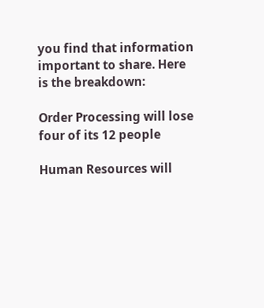you find that information important to share. Here is the breakdown:

Order Processing will lose four of its 12 people

Human Resources will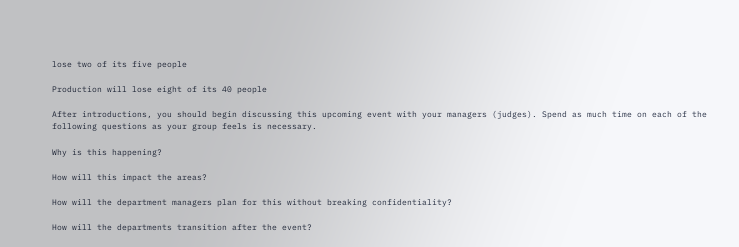lose two of its five people

Production will lose eight of its 40 people

After introductions, you should begin discussing this upcoming event with your managers (judges). Spend as much time on each of the following questions as your group feels is necessary.

Why is this happening?

How will this impact the areas?

How will the department managers plan for this without breaking confidentiality?

How will the departments transition after the event?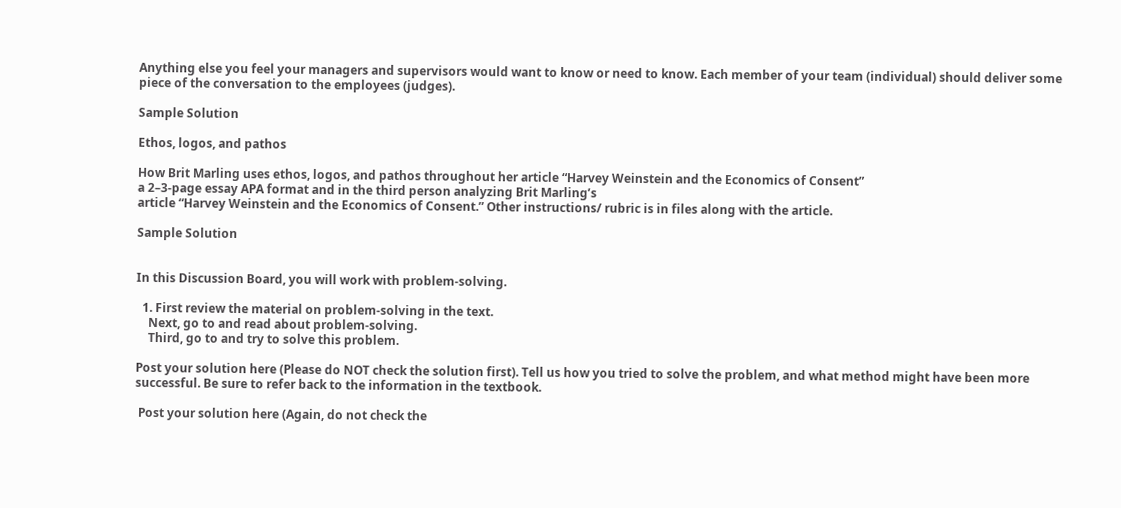Anything else you feel your managers and supervisors would want to know or need to know. Each member of your team (individual) should deliver some piece of the conversation to the employees (judges).

Sample Solution

Ethos, logos, and pathos

How Brit Marling uses ethos, logos, and pathos throughout her article “Harvey Weinstein and the Economics of Consent”
a 2–3-page essay APA format and in the third person analyzing Brit Marling’s
article “Harvey Weinstein and the Economics of Consent.” Other instructions/ rubric is in files along with the article.

Sample Solution


In this Discussion Board, you will work with problem-solving.

  1. First review the material on problem-solving in the text.
    Next, go to and read about problem-solving.
    Third, go to and try to solve this problem.

Post your solution here (Please do NOT check the solution first). Tell us how you tried to solve the problem, and what method might have been more successful. Be sure to refer back to the information in the textbook.

 Post your solution here (Again, do not check the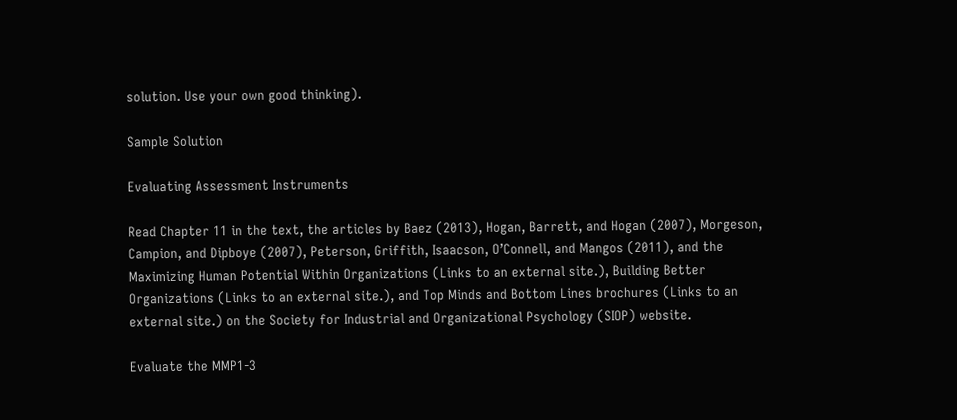solution. Use your own good thinking).

Sample Solution

Evaluating Assessment Instruments

Read Chapter 11 in the text, the articles by Baez (2013), Hogan, Barrett, and Hogan (2007), Morgeson, Campion, and Dipboye (2007), Peterson, Griffith, Isaacson, O’Connell, and Mangos (2011), and the Maximizing Human Potential Within Organizations (Links to an external site.), Building Better Organizations (Links to an external site.), and Top Minds and Bottom Lines brochures (Links to an external site.) on the Society for Industrial and Organizational Psychology (SIOP) website.

Evaluate the MMP1-3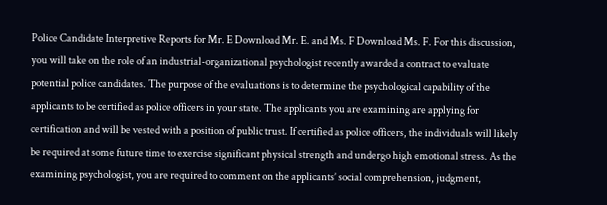Police Candidate Interpretive Reports for Mr. E Download Mr. E. and Ms. F Download Ms. F. For this discussion, you will take on the role of an industrial-organizational psychologist recently awarded a contract to evaluate potential police candidates. The purpose of the evaluations is to determine the psychological capability of the applicants to be certified as police officers in your state. The applicants you are examining are applying for certification and will be vested with a position of public trust. If certified as police officers, the individuals will likely be required at some future time to exercise significant physical strength and undergo high emotional stress. As the examining psychologist, you are required to comment on the applicants’ social comprehension, judgment,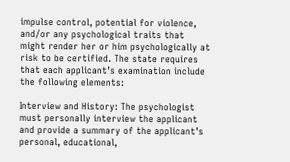impulse control, potential for violence, and/or any psychological traits that might render her or him psychologically at risk to be certified. The state requires that each applicant’s examination include the following elements:

Interview and History: The psychologist must personally interview the applicant and provide a summary of the applicant’s personal, educational,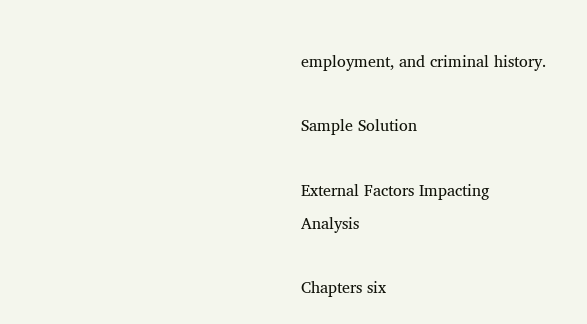employment, and criminal history.

Sample Solution

External Factors Impacting Analysis

Chapters six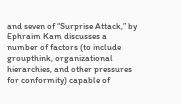and seven of “Surprise Attack,” by Ephraim Kam discusses a number of factors (to include groupthink, organizational hierarchies, and other pressures for conformity) capable of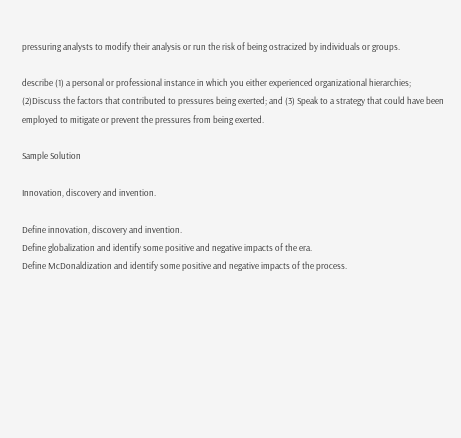pressuring analysts to modify their analysis or run the risk of being ostracized by individuals or groups.

describe (1) a personal or professional instance in which you either experienced organizational hierarchies; (2)Discuss the factors that contributed to pressures being exerted; and (3) Speak to a strategy that could have been employed to mitigate or prevent the pressures from being exerted.

Sample Solution

Innovation, discovery and invention.

Define innovation, discovery and invention.
Define globalization and identify some positive and negative impacts of the era.
Define McDonaldization and identify some positive and negative impacts of the process.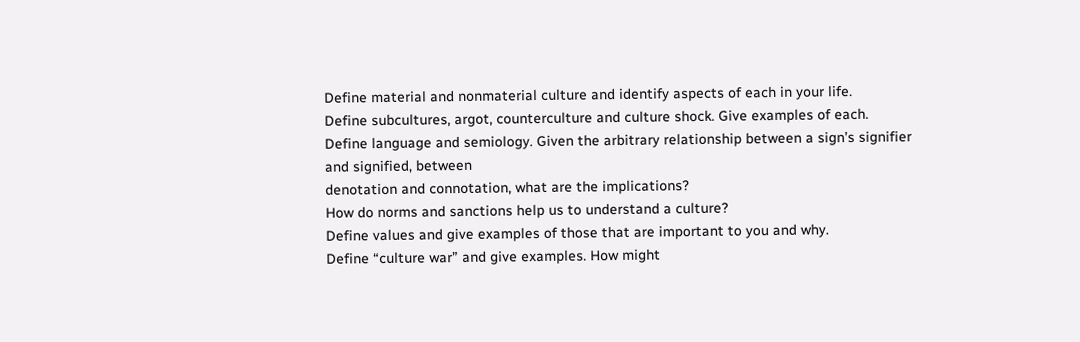Define material and nonmaterial culture and identify aspects of each in your life.
Define subcultures, argot, counterculture and culture shock. Give examples of each.
Define language and semiology. Given the arbitrary relationship between a sign’s signifier and signified, between
denotation and connotation, what are the implications?
How do norms and sanctions help us to understand a culture?
Define values and give examples of those that are important to you and why.
Define “culture war” and give examples. How might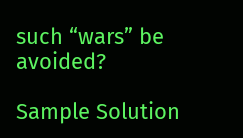such “wars” be avoided?

Sample Solution